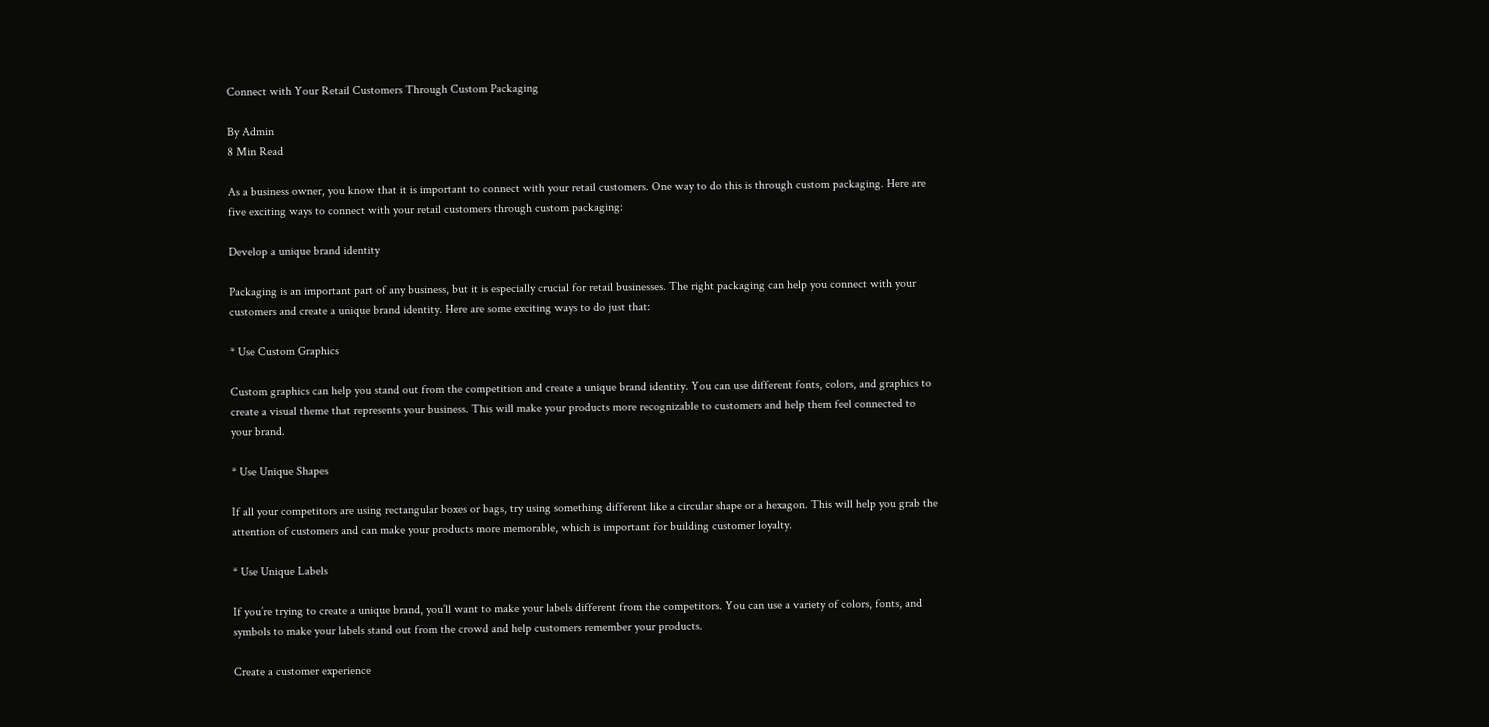Connect with Your Retail Customers Through Custom Packaging

By Admin
8 Min Read

As a business owner, you know that it is important to connect with your retail customers. One way to do this is through custom packaging. Here are five exciting ways to connect with your retail customers through custom packaging:

Develop a unique brand identity

Packaging is an important part of any business, but it is especially crucial for retail businesses. The right packaging can help you connect with your customers and create a unique brand identity. Here are some exciting ways to do just that:

* Use Custom Graphics

Custom graphics can help you stand out from the competition and create a unique brand identity. You can use different fonts, colors, and graphics to create a visual theme that represents your business. This will make your products more recognizable to customers and help them feel connected to your brand.

* Use Unique Shapes

If all your competitors are using rectangular boxes or bags, try using something different like a circular shape or a hexagon. This will help you grab the attention of customers and can make your products more memorable, which is important for building customer loyalty.

* Use Unique Labels

If you’re trying to create a unique brand, you’ll want to make your labels different from the competitors. You can use a variety of colors, fonts, and symbols to make your labels stand out from the crowd and help customers remember your products.

Create a customer experience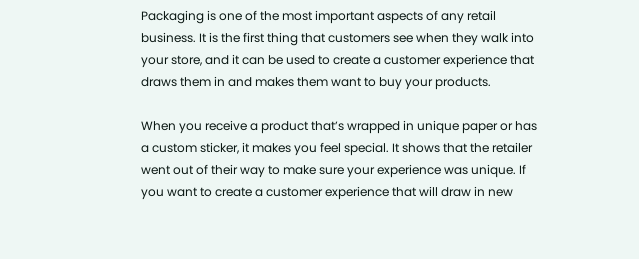Packaging is one of the most important aspects of any retail business. It is the first thing that customers see when they walk into your store, and it can be used to create a customer experience that draws them in and makes them want to buy your products.

When you receive a product that’s wrapped in unique paper or has a custom sticker, it makes you feel special. It shows that the retailer went out of their way to make sure your experience was unique. If you want to create a customer experience that will draw in new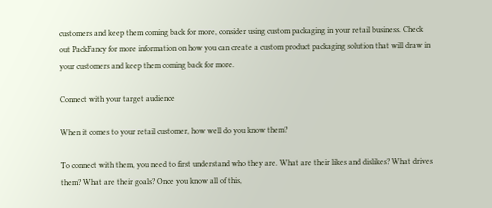customers and keep them coming back for more, consider using custom packaging in your retail business. Check out PackFancy for more information on how you can create a custom product packaging solution that will draw in your customers and keep them coming back for more.

Connect with your target audience

When it comes to your retail customer, how well do you know them?

To connect with them, you need to first understand who they are. What are their likes and dislikes? What drives them? What are their goals? Once you know all of this,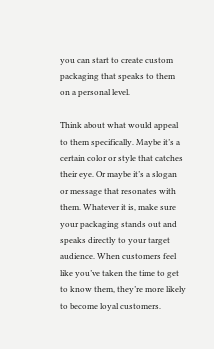you can start to create custom packaging that speaks to them on a personal level.

Think about what would appeal to them specifically. Maybe it’s a certain color or style that catches their eye. Or maybe it’s a slogan or message that resonates with them. Whatever it is, make sure your packaging stands out and speaks directly to your target audience. When customers feel like you’ve taken the time to get to know them, they’re more likely to become loyal customers.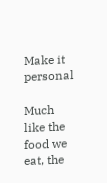Make it personal

Much like the food we eat, the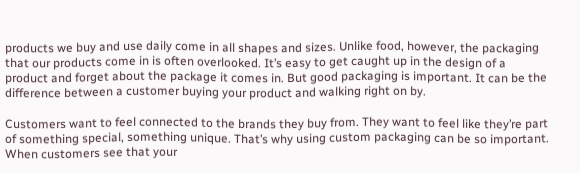products we buy and use daily come in all shapes and sizes. Unlike food, however, the packaging that our products come in is often overlooked. It’s easy to get caught up in the design of a product and forget about the package it comes in. But good packaging is important. It can be the difference between a customer buying your product and walking right on by.

Customers want to feel connected to the brands they buy from. They want to feel like they’re part of something special, something unique. That’s why using custom packaging can be so important. When customers see that your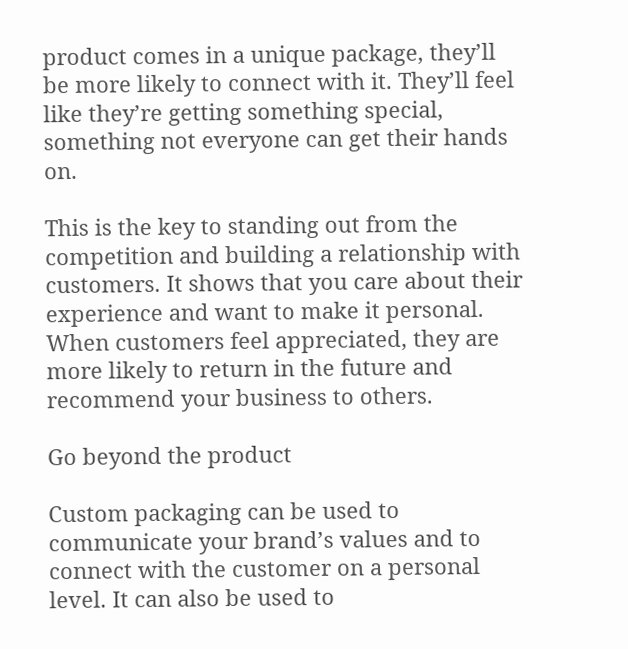product comes in a unique package, they’ll be more likely to connect with it. They’ll feel like they’re getting something special, something not everyone can get their hands on.

This is the key to standing out from the competition and building a relationship with customers. It shows that you care about their experience and want to make it personal. When customers feel appreciated, they are more likely to return in the future and recommend your business to others.

Go beyond the product

Custom packaging can be used to communicate your brand’s values and to connect with the customer on a personal level. It can also be used to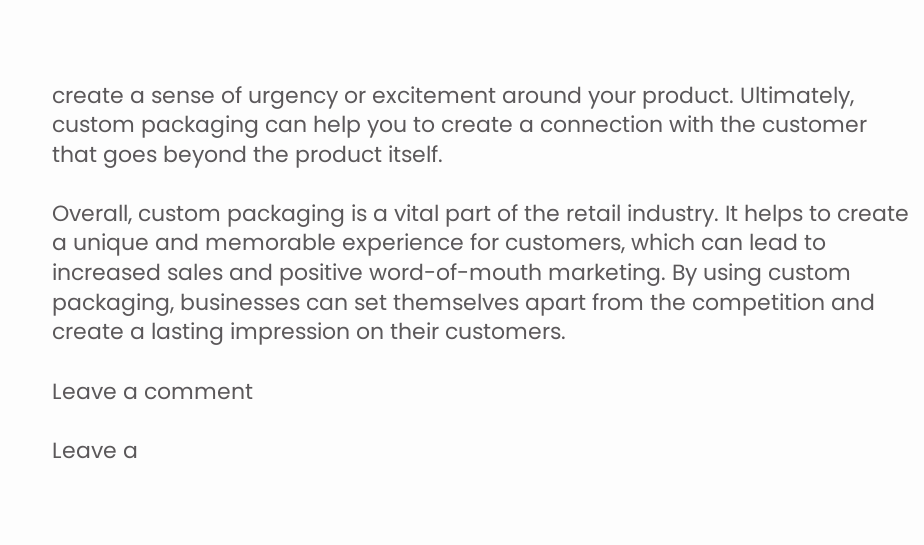create a sense of urgency or excitement around your product. Ultimately, custom packaging can help you to create a connection with the customer that goes beyond the product itself.

Overall, custom packaging is a vital part of the retail industry. It helps to create a unique and memorable experience for customers, which can lead to increased sales and positive word-of-mouth marketing. By using custom packaging, businesses can set themselves apart from the competition and create a lasting impression on their customers.

Leave a comment

Leave a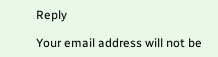Reply

Your email address will not be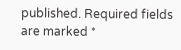published. Required fields are marked *